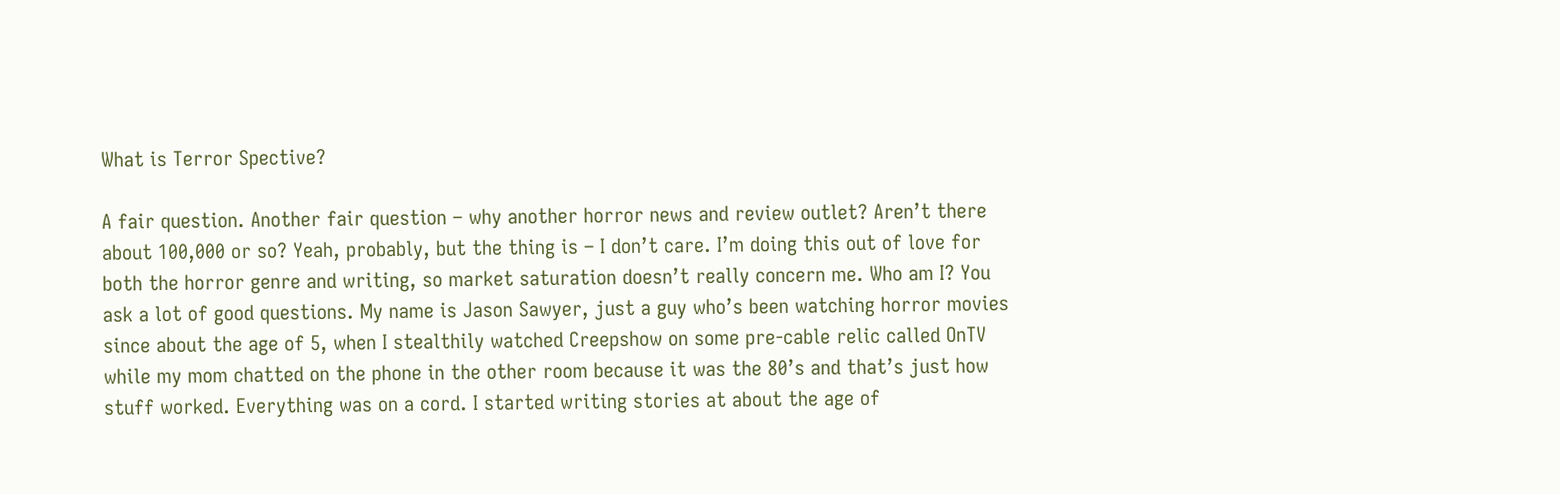What is Terror Spective?

A fair question. Another fair question – why another horror news and review outlet? Aren’t there about 100,000 or so? Yeah, probably, but the thing is – I don’t care. I’m doing this out of love for both the horror genre and writing, so market saturation doesn’t really concern me. Who am I? You ask a lot of good questions. My name is Jason Sawyer, just a guy who’s been watching horror movies since about the age of 5, when I stealthily watched Creepshow on some pre-cable relic called OnTV while my mom chatted on the phone in the other room because it was the 80’s and that’s just how stuff worked. Everything was on a cord. I started writing stories at about the age of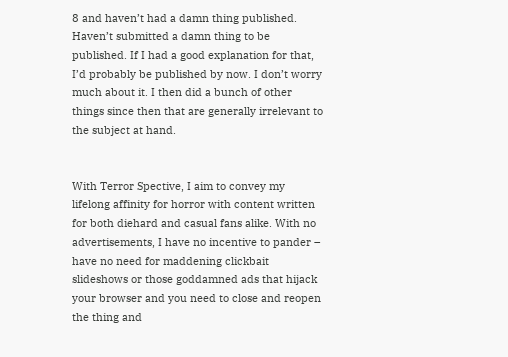8 and haven’t had a damn thing published. Haven’t submitted a damn thing to be published. If I had a good explanation for that, I’d probably be published by now. I don’t worry much about it. I then did a bunch of other things since then that are generally irrelevant to the subject at hand.


With Terror Spective, I aim to convey my lifelong affinity for horror with content written for both diehard and casual fans alike. With no advertisements, I have no incentive to pander – have no need for maddening clickbait slideshows or those goddamned ads that hijack your browser and you need to close and reopen the thing and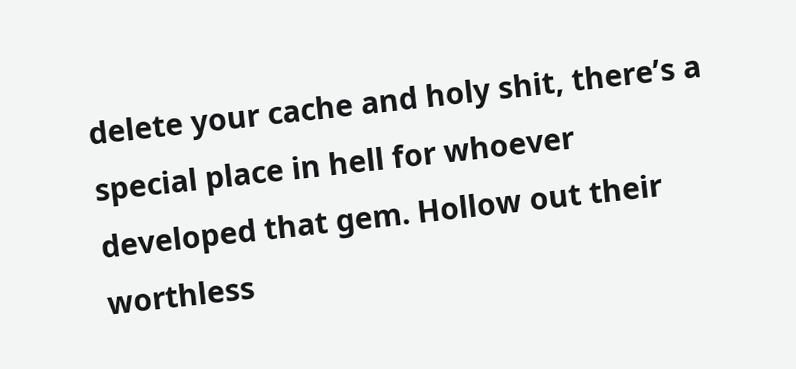delete your cache and holy shit, there’s a special place in hell for whoever developed that gem. Hollow out their worthless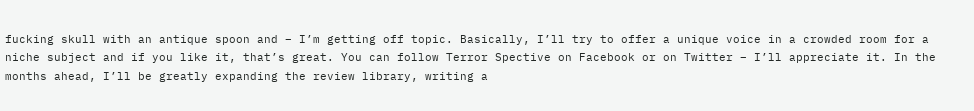fucking skull with an antique spoon and – I’m getting off topic. Basically, I’ll try to offer a unique voice in a crowded room for a niche subject and if you like it, that’s great. You can follow Terror Spective on Facebook or on Twitter – I’ll appreciate it. In the months ahead, I’ll be greatly expanding the review library, writing a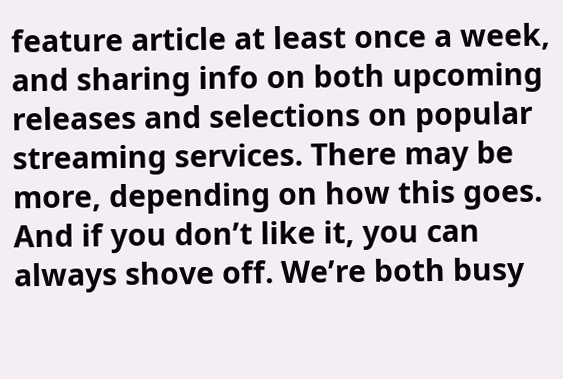feature article at least once a week, and sharing info on both upcoming releases and selections on popular streaming services. There may be more, depending on how this goes. And if you don’t like it, you can always shove off. We’re both busy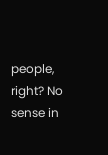people, right? No sense in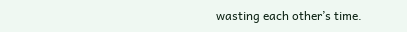wasting each other’s time.